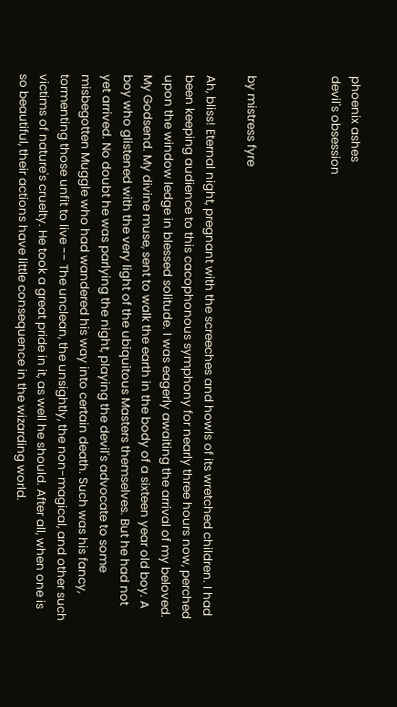phoenix ashes
devil's obsession



by mistress fyre

Ah, bliss! Eternal night, pregnant with the screeches and howls of its wretched children. I had been keeping audience to this cacophonous symphony for nearly three hours now, perched upon the window ledge in blessed solitude. I was eagerly awaiting the arrival of my beloved. My Godsend. My divine muse, sent to walk the earth in the body of a sixteen year old boy. A boy who glistened with the very light of the ubiquitous Masters themselves. But he had not yet arrived. No doubt he was parlying the night, playing the devil's advocate to some misbegotten Muggle who had wandered his way into certain death. Such was his fancy, tormenting those unfit to live -- The unclean, the unsightly, the non-magical, and other such victims of nature's cruelty. He took a great pride in it, as well he should. After all, when one is so beautiful, their actions have little consequence in the wizarding world.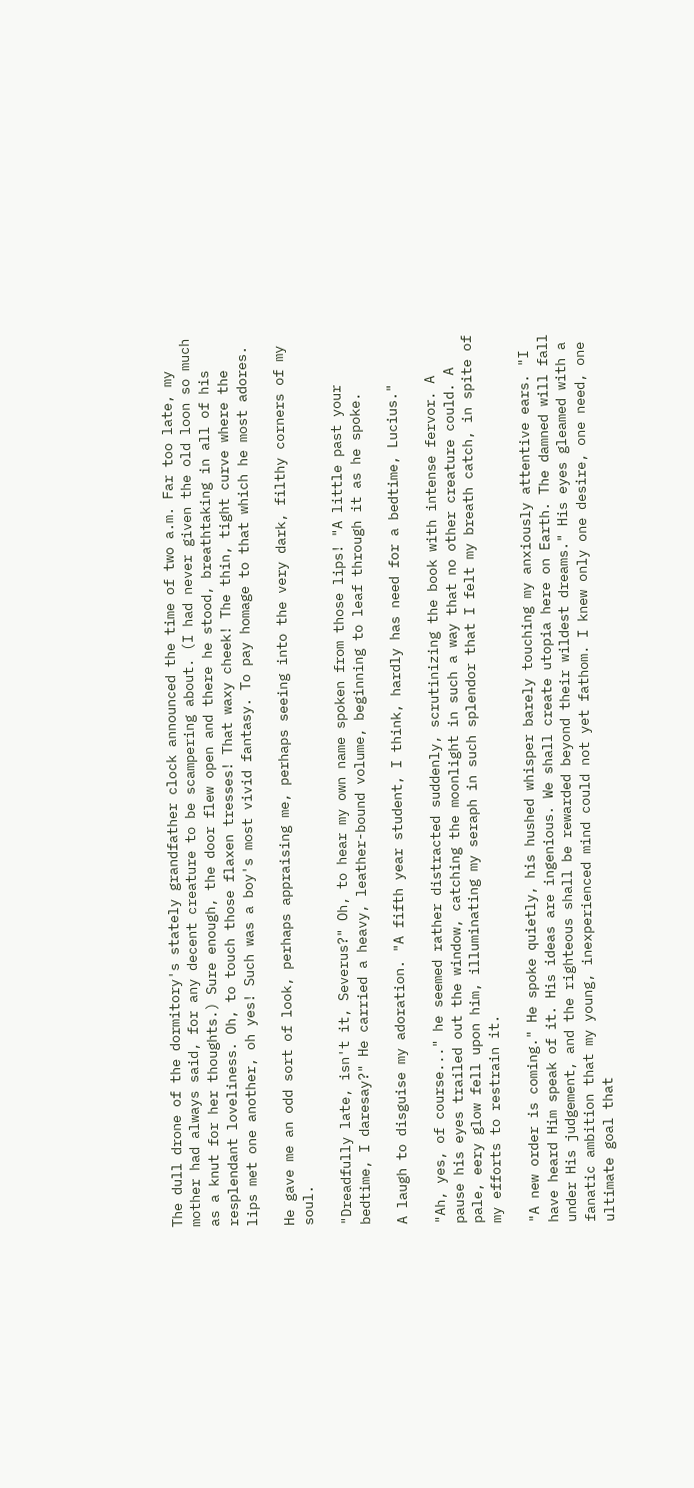The dull drone of the dormitory's stately grandfather clock announced the time of two a.m. Far too late, my mother had always said, for any decent creature to be scampering about. (I had never given the old loon so much as a knut for her thoughts.) Sure enough, the door flew open and there he stood, breathtaking in all of his resplendant loveliness. Oh, to touch those flaxen tresses! That waxy cheek! The thin, tight curve where the lips met one another, oh yes! Such was a boy's most vivid fantasy. To pay homage to that which he most adores.

He gave me an odd sort of look, perhaps appraising me, perhaps seeing into the very dark, filthy corners of my soul.

"Dreadfully late, isn't it, Severus?" Oh, to hear my own name spoken from those lips! "A little past your bedtime, I daresay?" He carried a heavy, leather-bound volume, beginning to leaf through it as he spoke.

A laugh to disguise my adoration. "A fifth year student, I think, hardly has need for a bedtime, Lucius."

"Ah, yes, of course..." he seemed rather distracted suddenly, scrutinizing the book with intense fervor. A pause his eyes trailed out the window, catching the moonlight in such a way that no other creature could. A pale, eery glow fell upon him, illuminating my seraph in such splendor that I felt my breath catch, in spite of my efforts to restrain it.

"A new order is coming." He spoke quietly, his hushed whisper barely touching my anxiously attentive ears. "I have heard Him speak of it. His ideas are ingenious. We shall create utopia here on Earth. The damned will fall under His judgement, and the righteous shall be rewarded beyond their wildest dreams." His eyes gleamed with a fanatic ambition that my young, inexperienced mind could not yet fathom. I knew only one desire, one need, one ultimate goal that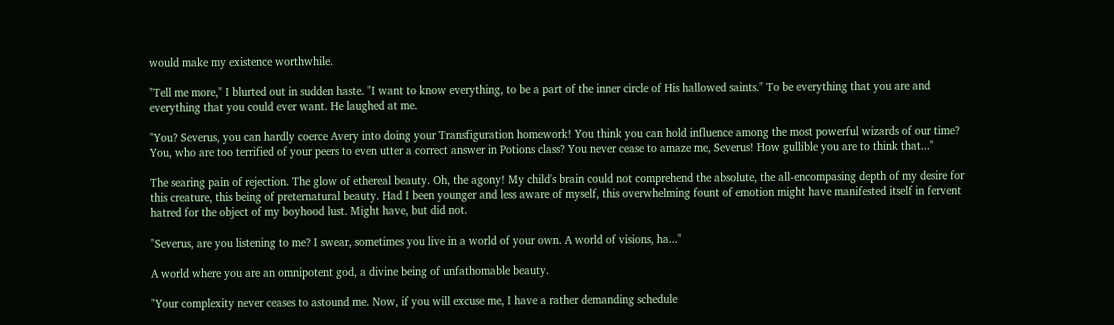would make my existence worthwhile.

"Tell me more," I blurted out in sudden haste. "I want to know everything, to be a part of the inner circle of His hallowed saints." To be everything that you are and everything that you could ever want. He laughed at me.

"You? Severus, you can hardly coerce Avery into doing your Transfiguration homework! You think you can hold influence among the most powerful wizards of our time? You, who are too terrified of your peers to even utter a correct answer in Potions class? You never cease to amaze me, Severus! How gullible you are to think that..."

The searing pain of rejection. The glow of ethereal beauty. Oh, the agony! My child's brain could not comprehend the absolute, the all-encompasing depth of my desire for this creature, this being of preternatural beauty. Had I been younger and less aware of myself, this overwhelming fount of emotion might have manifested itself in fervent hatred for the object of my boyhood lust. Might have, but did not.

"Severus, are you listening to me? I swear, sometimes you live in a world of your own. A world of visions, ha..."

A world where you are an omnipotent god, a divine being of unfathomable beauty.

"Your complexity never ceases to astound me. Now, if you will excuse me, I have a rather demanding schedule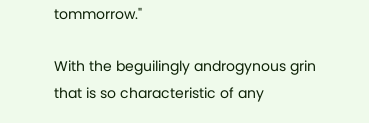tommorrow."

With the beguilingly androgynous grin that is so characteristic of any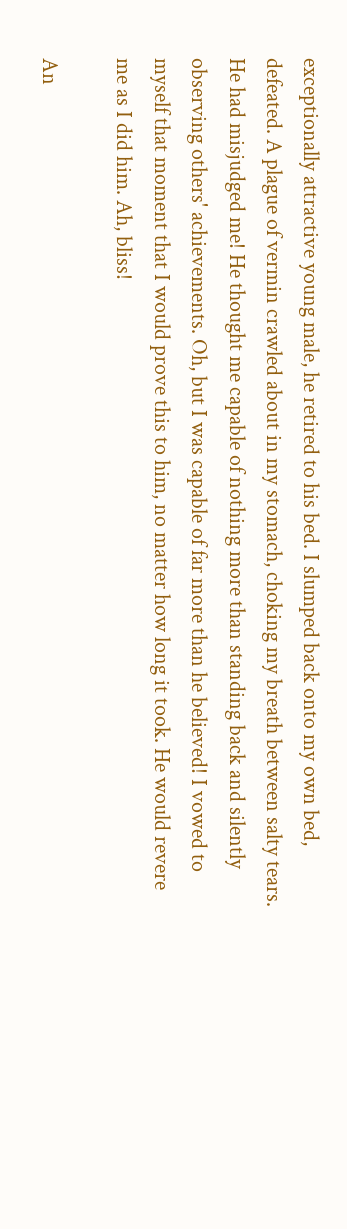exceptionally attractive young male, he retired to his bed. I slumped back onto my own bed, defeated. A plague of vermin crawled about in my stomach, choking my breath between salty tears. He had misjudged me! He thought me capable of nothing more than standing back and silently observing others' achievements. Oh, but I was capable of far more than he believed! I vowed to myself that moment that I would prove this to him, no matter how long it took. He would revere me as I did him. Ah, bliss!

An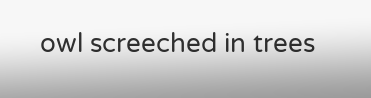owl screeched in trees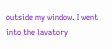outside my window. I went into the lavatory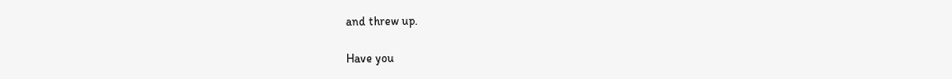and threw up.

Have you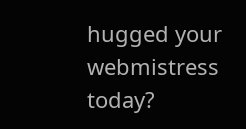hugged your webmistress today?